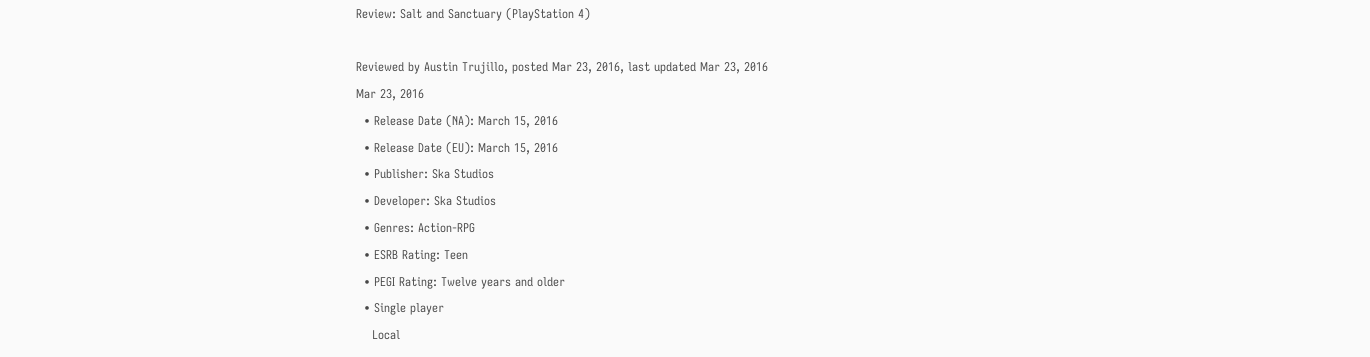Review: Salt and Sanctuary (PlayStation 4)

Reviewed by Austin Trujillo, posted Mar 23, 2016, last updated Mar 23, 2016
Mar 23, 2016
  • Release Date (NA): March 15, 2016
  • Release Date (EU): March 15, 2016
  • Publisher: Ska Studios
  • Developer: Ska Studios
  • Genres: Action-RPG
  • ESRB Rating: Teen
  • PEGI Rating: Twelve years and older
  • Single player
    Local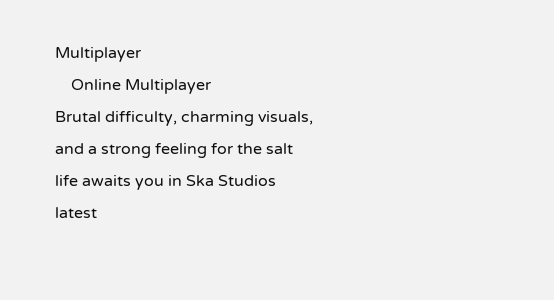Multiplayer
    Online Multiplayer
Brutal difficulty, charming visuals, and a strong feeling for the salt life awaits you in Ska Studios latest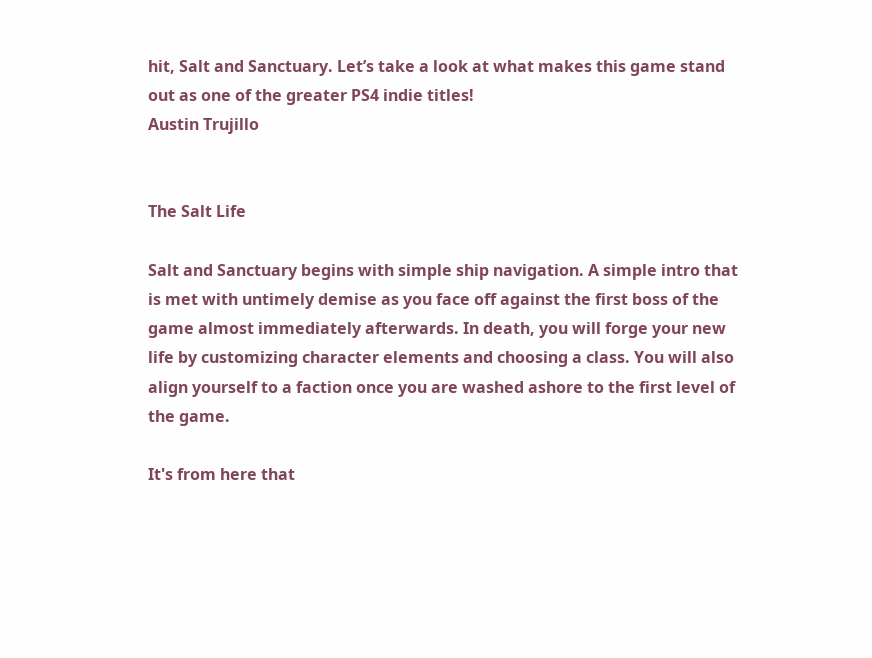hit, Salt and Sanctuary. Let’s take a look at what makes this game stand out as one of the greater PS4 indie titles!
Austin Trujillo


The Salt Life

Salt and Sanctuary begins with simple ship navigation. A simple intro that is met with untimely demise as you face off against the first boss of the game almost immediately afterwards. In death, you will forge your new life by customizing character elements and choosing a class. You will also align yourself to a faction once you are washed ashore to the first level of the game.

It's from here that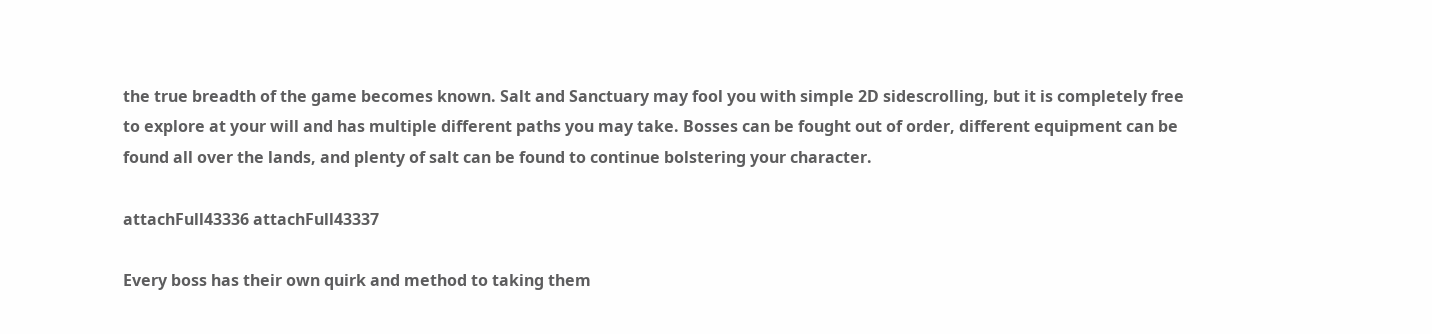the true breadth of the game becomes known. Salt and Sanctuary may fool you with simple 2D sidescrolling, but it is completely free to explore at your will and has multiple different paths you may take. Bosses can be fought out of order, different equipment can be found all over the lands, and plenty of salt can be found to continue bolstering your character.

attachFull43336 attachFull43337

Every boss has their own quirk and method to taking them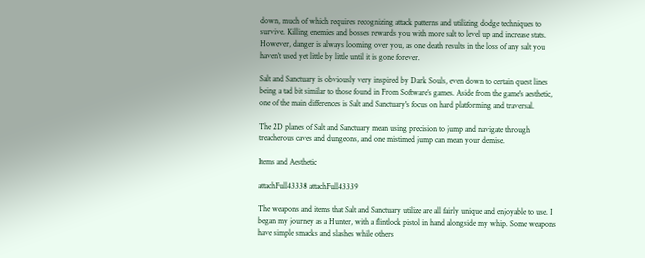down, much of which requires recognizing attack patterns and utilizing dodge techniques to survive. Killing enemies and bosses rewards you with more salt to level up and increase stats. However, danger is always looming over you, as one death results in the loss of any salt you haven’t used yet little by little until it is gone forever.

Salt and Sanctuary is obviously very inspired by Dark Souls, even down to certain quest lines being a tad bit similar to those found in From Software’s games. Aside from the game's aesthetic, one of the main differences is Salt and Sanctuary's focus on hard platforming and traversal.

The 2D planes of Salt and Sanctuary mean using precision to jump and navigate through treacherous caves and dungeons, and one mistimed jump can mean your demise.

Items and Aesthetic

attachFull43338 attachFull43339

The weapons and items that Salt and Sanctuary utilize are all fairly unique and enjoyable to use. I began my journey as a Hunter, with a flintlock pistol in hand alongside my whip. Some weapons have simple smacks and slashes while others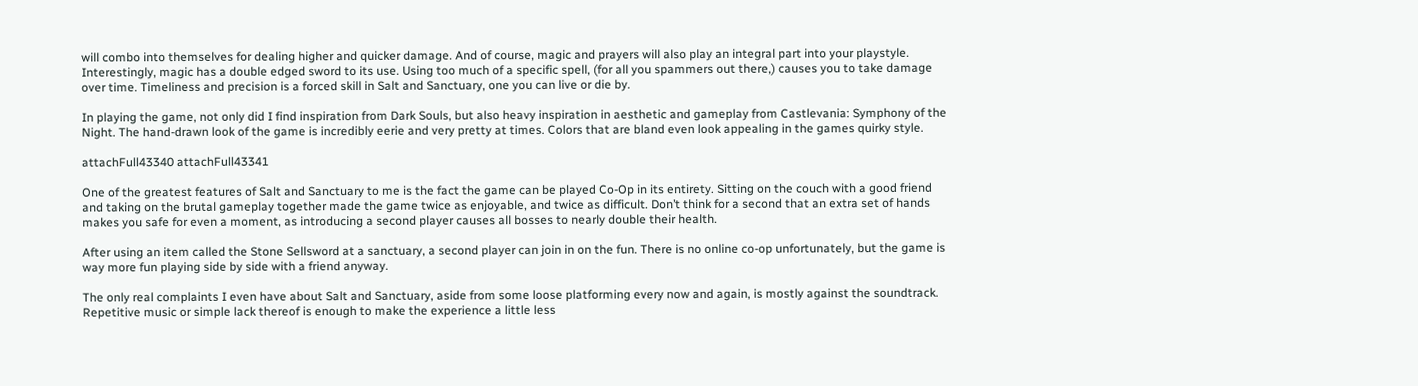will combo into themselves for dealing higher and quicker damage. And of course, magic and prayers will also play an integral part into your playstyle. Interestingly, magic has a double edged sword to its use. Using too much of a specific spell, (for all you spammers out there,) causes you to take damage over time. Timeliness and precision is a forced skill in Salt and Sanctuary, one you can live or die by.

In playing the game, not only did I find inspiration from Dark Souls, but also heavy inspiration in aesthetic and gameplay from Castlevania: Symphony of the Night. The hand-drawn look of the game is incredibly eerie and very pretty at times. Colors that are bland even look appealing in the games quirky style.

attachFull43340 attachFull43341

One of the greatest features of Salt and Sanctuary to me is the fact the game can be played Co-Op in its entirety. Sitting on the couch with a good friend and taking on the brutal gameplay together made the game twice as enjoyable, and twice as difficult. Don’t think for a second that an extra set of hands makes you safe for even a moment, as introducing a second player causes all bosses to nearly double their health.

After using an item called the Stone Sellsword at a sanctuary, a second player can join in on the fun. There is no online co-op unfortunately, but the game is way more fun playing side by side with a friend anyway.

The only real complaints I even have about Salt and Sanctuary, aside from some loose platforming every now and again, is mostly against the soundtrack. Repetitive music or simple lack thereof is enough to make the experience a little less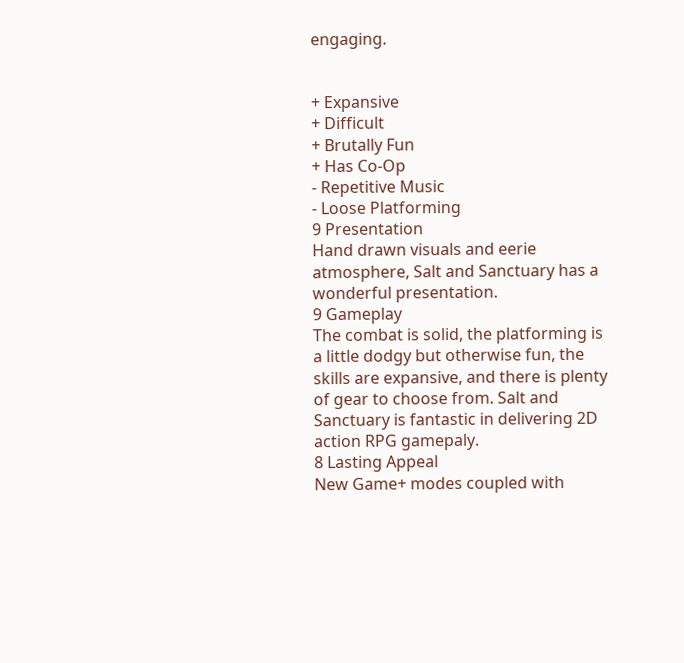engaging.


+ Expansive
+ Difficult
+ Brutally Fun
+ Has Co-Op
- Repetitive Music
- Loose Platforming
9 Presentation
Hand drawn visuals and eerie atmosphere, Salt and Sanctuary has a wonderful presentation.
9 Gameplay
The combat is solid, the platforming is a little dodgy but otherwise fun, the skills are expansive, and there is plenty of gear to choose from. Salt and Sanctuary is fantastic in delivering 2D action RPG gamepaly.
8 Lasting Appeal
New Game+ modes coupled with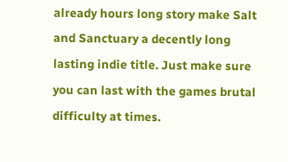already hours long story make Salt and Sanctuary a decently long lasting indie title. Just make sure you can last with the games brutal difficulty at times.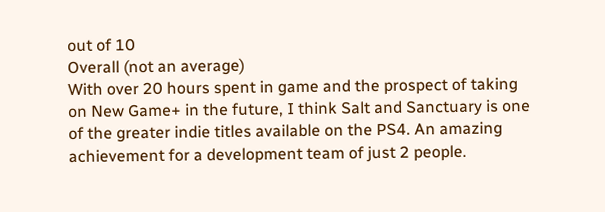out of 10
Overall (not an average)
With over 20 hours spent in game and the prospect of taking on New Game+ in the future, I think Salt and Sanctuary is one of the greater indie titles available on the PS4. An amazing achievement for a development team of just 2 people.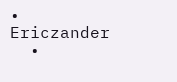• Ericzander
  •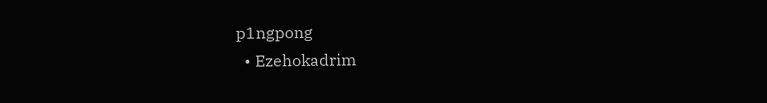p1ngpong
  • Ezehokadrim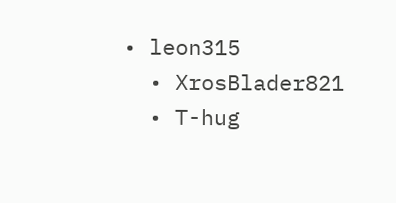• leon315
  • XrosBlader821
  • T-hug